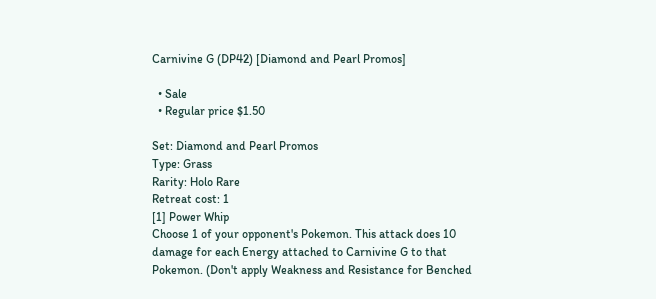Carnivine G (DP42) [Diamond and Pearl Promos]

  • Sale
  • Regular price $1.50

Set: Diamond and Pearl Promos
Type: Grass
Rarity: Holo Rare
Retreat cost: 1
[1] Power Whip
Choose 1 of your opponent's Pokemon. This attack does 10 damage for each Energy attached to Carnivine G to that Pokemon. (Don't apply Weakness and Resistance for Benched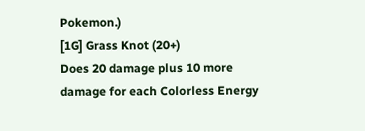Pokemon.)
[1G] Grass Knot (20+)
Does 20 damage plus 10 more damage for each Colorless Energy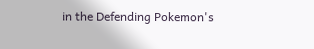in the Defending Pokemon's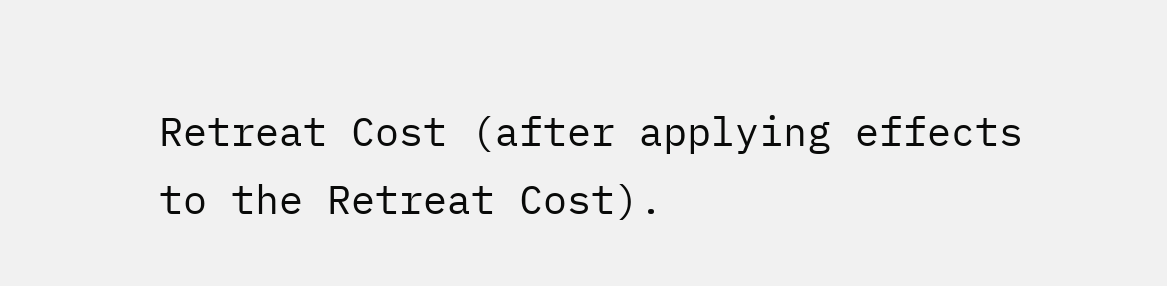Retreat Cost (after applying effects to the Retreat Cost).